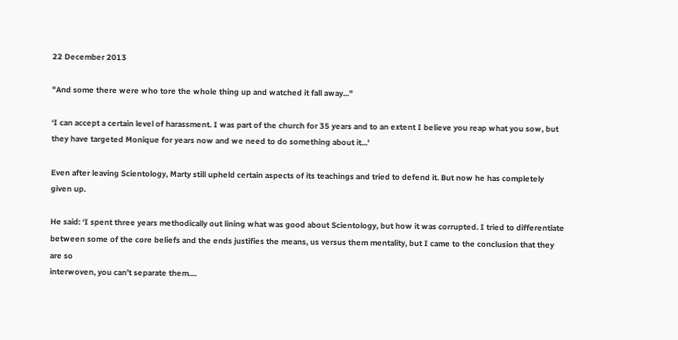22 December 2013

"And some there were who tore the whole thing up and watched it fall away..."

‘I can accept a certain level of harassment. I was part of the church for 35 years and to an extent I believe you reap what you sow, but they have targeted Monique for years now and we need to do something about it...'

Even after leaving Scientology, Marty still upheld certain aspects of its teachings and tried to defend it. But now he has completely given up.

He said: ‘I spent three years methodically out lining what was good about Scientology, but how it was corrupted. I tried to differentiate between some of the core beliefs and the ends justifies the means, us versus them mentality, but I came to the conclusion that they are so
interwoven, you can’t separate them....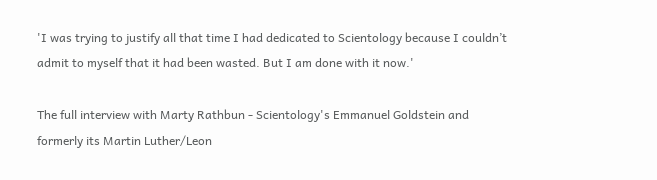'I was trying to justify all that time I had dedicated to Scientology because I couldn’t admit to myself that it had been wasted. But I am done with it now.'

The full interview with Marty Rathbun - Scientology's Emmanuel Goldstein and formerly its Martin Luther/Leon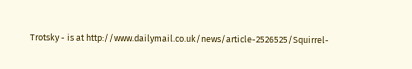Trotsky - is at http://www.dailymail.co.uk/news/article-2526525/Squirrel-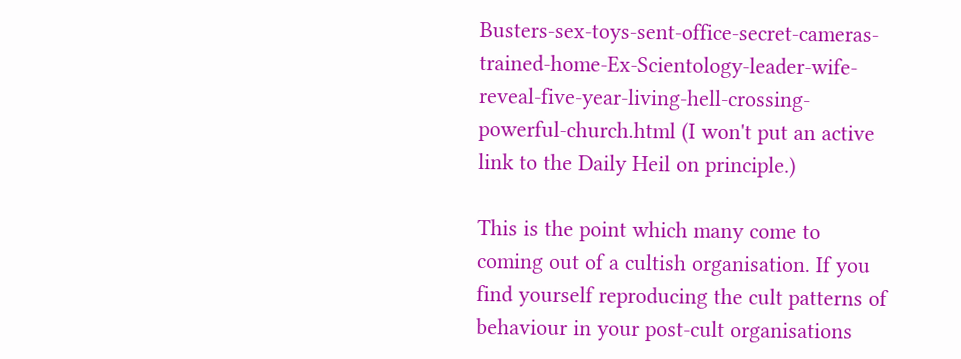Busters-sex-toys-sent-office-secret-cameras-trained-home-Ex-Scientology-leader-wife-reveal-five-year-living-hell-crossing-powerful-church.html (I won't put an active link to the Daily Heil on principle.)

This is the point which many come to coming out of a cultish organisation. If you find yourself reproducing the cult patterns of behaviour in your post-cult organisations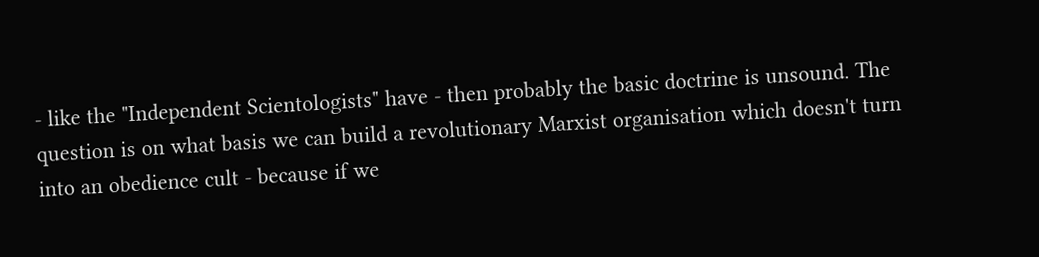- like the "Independent Scientologists" have - then probably the basic doctrine is unsound. The question is on what basis we can build a revolutionary Marxist organisation which doesn't turn into an obedience cult - because if we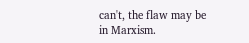can't, the flaw may be in Marxism.